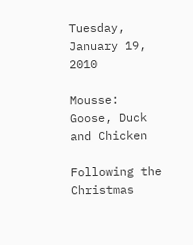Tuesday, January 19, 2010

Mousse: Goose, Duck and Chicken

Following the Christmas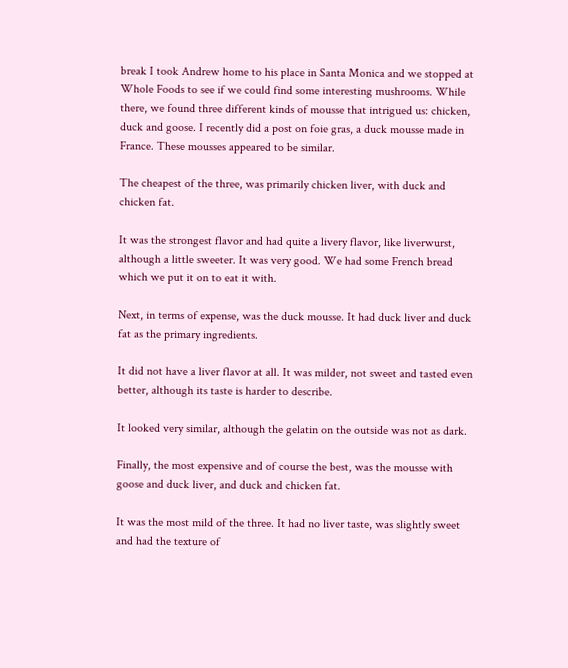break I took Andrew home to his place in Santa Monica and we stopped at Whole Foods to see if we could find some interesting mushrooms. While there, we found three different kinds of mousse that intrigued us: chicken, duck and goose. I recently did a post on foie gras, a duck mousse made in France. These mousses appeared to be similar.

The cheapest of the three, was primarily chicken liver, with duck and chicken fat.

It was the strongest flavor and had quite a livery flavor, like liverwurst, although a little sweeter. It was very good. We had some French bread which we put it on to eat it with.

Next, in terms of expense, was the duck mousse. It had duck liver and duck fat as the primary ingredients.

It did not have a liver flavor at all. It was milder, not sweet and tasted even better, although its taste is harder to describe.

It looked very similar, although the gelatin on the outside was not as dark.

Finally, the most expensive and of course the best, was the mousse with goose and duck liver, and duck and chicken fat.

It was the most mild of the three. It had no liver taste, was slightly sweet and had the texture of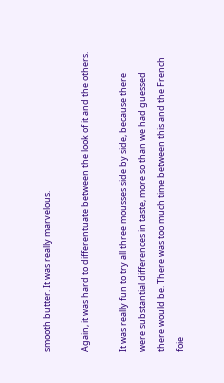smooth butter. It was really marvelous.

Again, it was hard to differentuate between the look of it and the others.

It was really fun to try all three mousses side by side, because there were substantial differences in taste, more so than we had guessed there would be. There was too much time between this and the French foie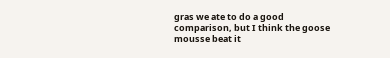gras we ate to do a good comparison, but I think the goose mousse beat it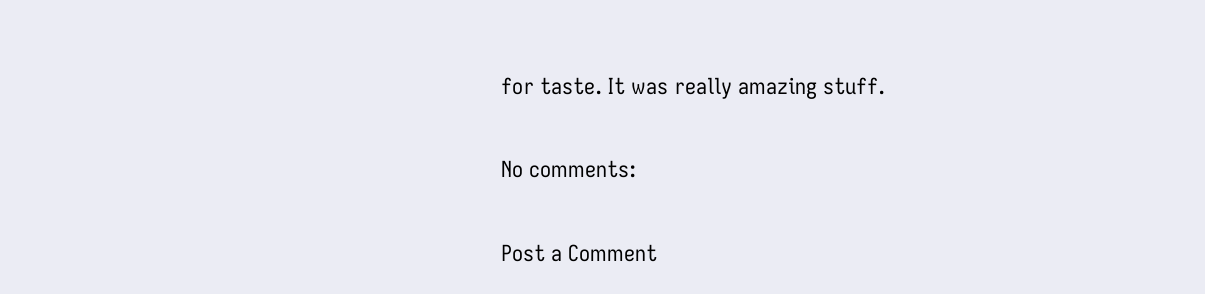for taste. It was really amazing stuff.

No comments:

Post a Comment